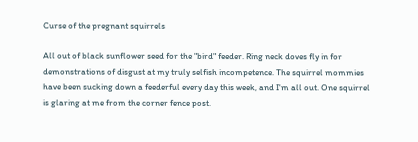Curse of the pregnant squirrels

All out of black sunflower seed for the "bird" feeder. Ring neck doves fly in for demonstrations of disgust at my truly selfish incompetence. The squirrel mommies have been sucking down a feederful every day this week, and I'm all out. One squirrel is glaring at me from the corner fence post.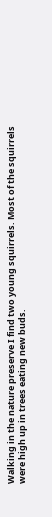Walking in the nature preserve I find two young squirrels. Most of the squirrels were high up in trees eating new buds.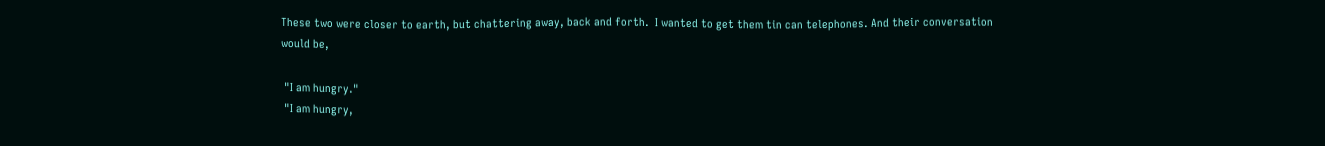These two were closer to earth, but chattering away, back and forth.  I wanted to get them tin can telephones. And their conversation would be,

 "I am hungry."
 "I am hungry,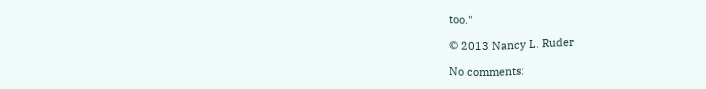too."

© 2013 Nancy L. Ruder

No comments: